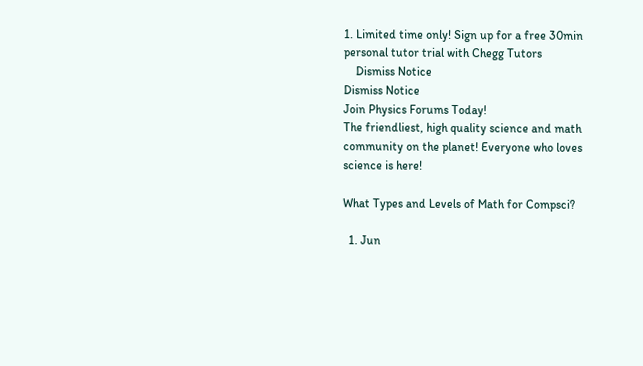1. Limited time only! Sign up for a free 30min personal tutor trial with Chegg Tutors
    Dismiss Notice
Dismiss Notice
Join Physics Forums Today!
The friendliest, high quality science and math community on the planet! Everyone who loves science is here!

What Types and Levels of Math for Compsci?

  1. Jun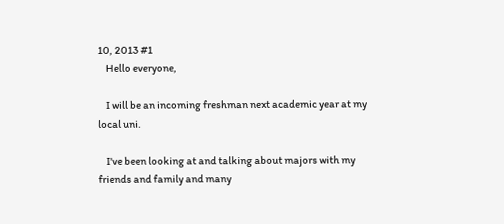10, 2013 #1
    Hello everyone,

    I will be an incoming freshman next academic year at my local uni.

    I've been looking at and talking about majors with my friends and family and many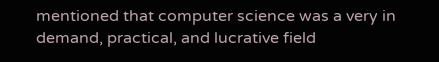mentioned that computer science was a very in demand, practical, and lucrative field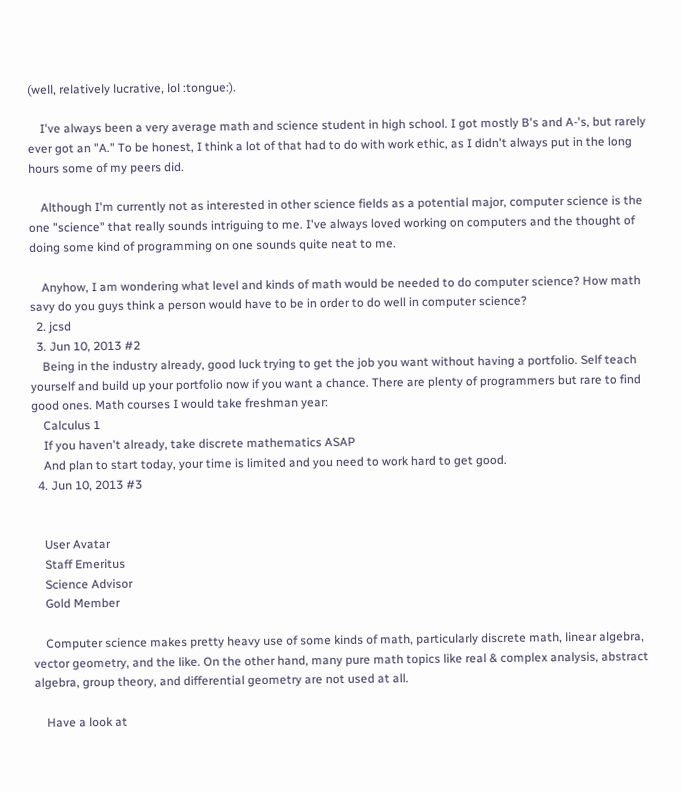(well, relatively lucrative, lol :tongue:).

    I've always been a very average math and science student in high school. I got mostly B's and A-'s, but rarely ever got an "A." To be honest, I think a lot of that had to do with work ethic, as I didn't always put in the long hours some of my peers did.

    Although I'm currently not as interested in other science fields as a potential major, computer science is the one "science" that really sounds intriguing to me. I've always loved working on computers and the thought of doing some kind of programming on one sounds quite neat to me.

    Anyhow, I am wondering what level and kinds of math would be needed to do computer science? How math savy do you guys think a person would have to be in order to do well in computer science?
  2. jcsd
  3. Jun 10, 2013 #2
    Being in the industry already, good luck trying to get the job you want without having a portfolio. Self teach yourself and build up your portfolio now if you want a chance. There are plenty of programmers but rare to find good ones. Math courses I would take freshman year:
    Calculus 1
    If you haven't already, take discrete mathematics ASAP
    And plan to start today, your time is limited and you need to work hard to get good.
  4. Jun 10, 2013 #3


    User Avatar
    Staff Emeritus
    Science Advisor
    Gold Member

    Computer science makes pretty heavy use of some kinds of math, particularly discrete math, linear algebra, vector geometry, and the like. On the other hand, many pure math topics like real & complex analysis, abstract algebra, group theory, and differential geometry are not used at all.

    Have a look at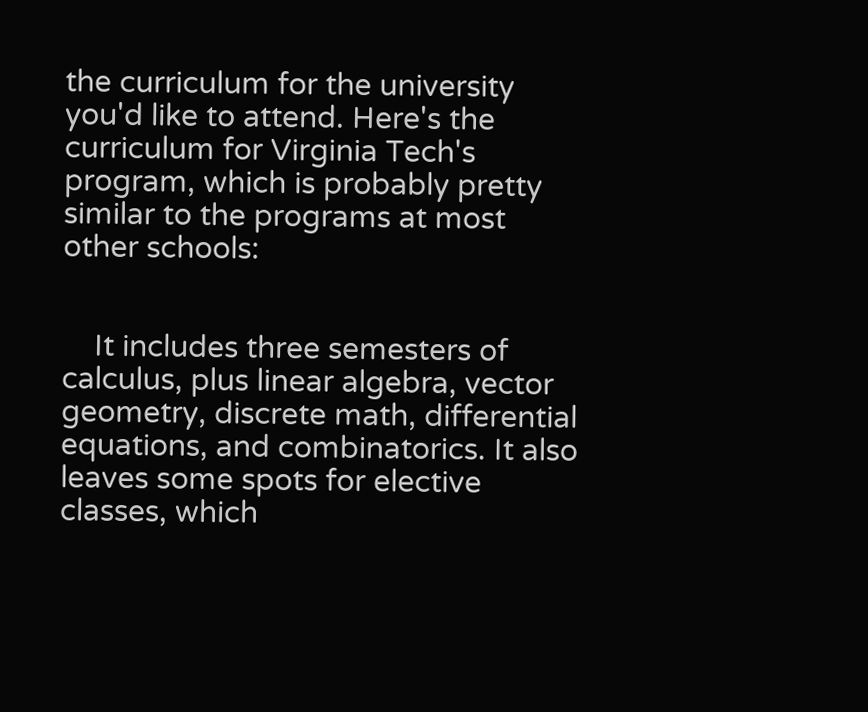the curriculum for the university you'd like to attend. Here's the curriculum for Virginia Tech's program, which is probably pretty similar to the programs at most other schools:


    It includes three semesters of calculus, plus linear algebra, vector geometry, discrete math, differential equations, and combinatorics. It also leaves some spots for elective classes, which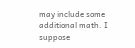may include some additional math. I suppose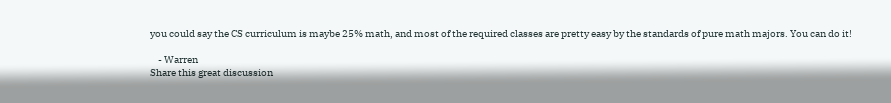you could say the CS curriculum is maybe 25% math, and most of the required classes are pretty easy by the standards of pure math majors. You can do it!

    - Warren
Share this great discussion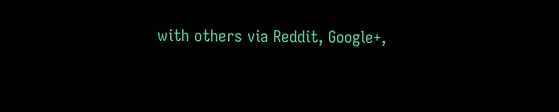with others via Reddit, Google+,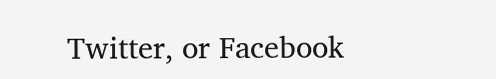Twitter, or Facebook